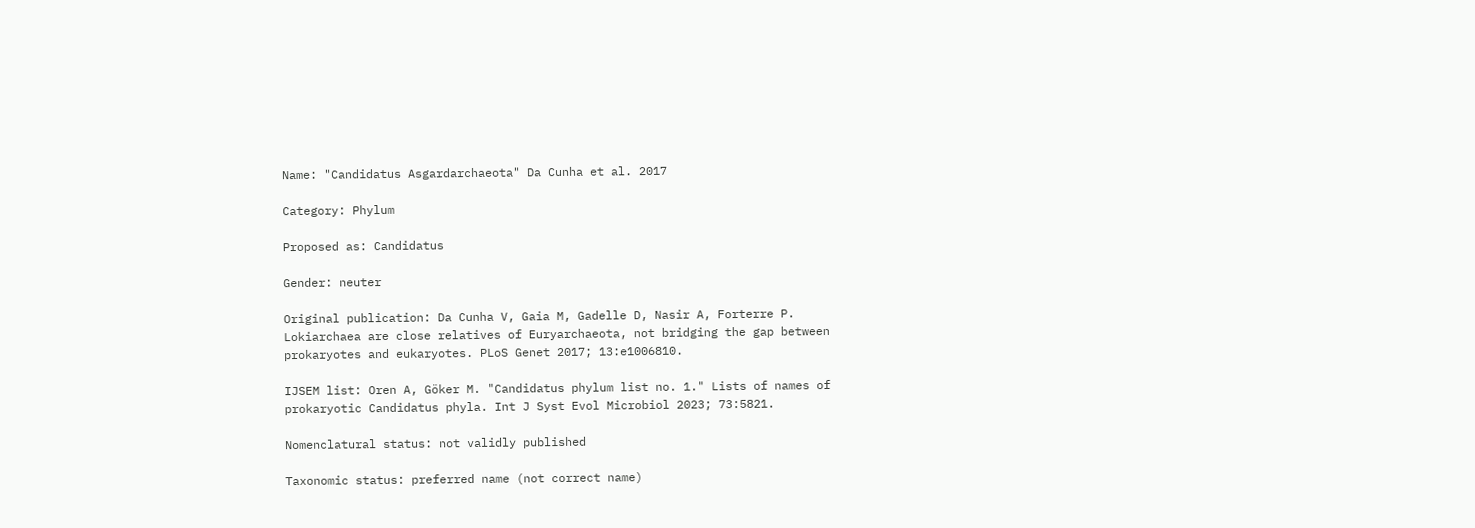Name: "Candidatus Asgardarchaeota" Da Cunha et al. 2017

Category: Phylum

Proposed as: Candidatus

Gender: neuter

Original publication: Da Cunha V, Gaia M, Gadelle D, Nasir A, Forterre P. Lokiarchaea are close relatives of Euryarchaeota, not bridging the gap between prokaryotes and eukaryotes. PLoS Genet 2017; 13:e1006810.

IJSEM list: Oren A, Göker M. "Candidatus phylum list no. 1." Lists of names of prokaryotic Candidatus phyla. Int J Syst Evol Microbiol 2023; 73:5821.

Nomenclatural status: not validly published

Taxonomic status: preferred name (not correct name)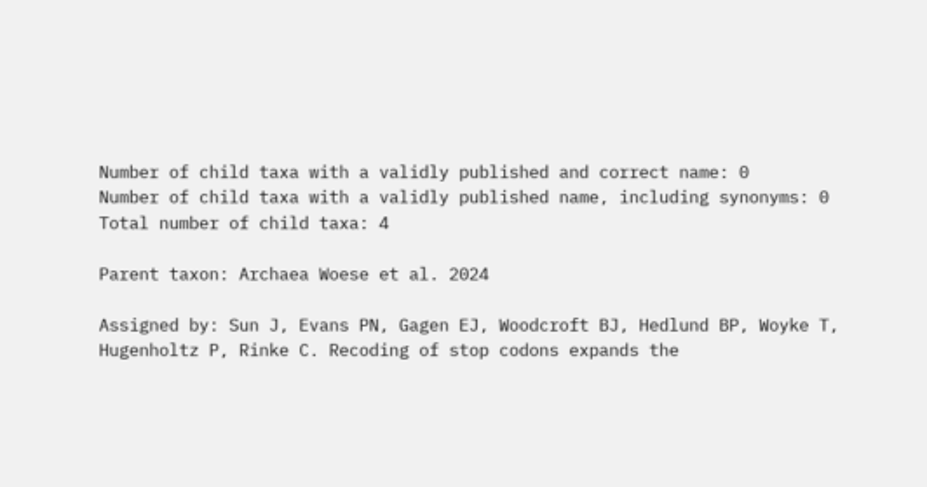Number of child taxa with a validly published and correct name: 0
Number of child taxa with a validly published name, including synonyms: 0
Total number of child taxa: 4

Parent taxon: Archaea Woese et al. 2024

Assigned by: Sun J, Evans PN, Gagen EJ, Woodcroft BJ, Hedlund BP, Woyke T, Hugenholtz P, Rinke C. Recoding of stop codons expands the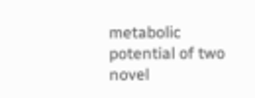metabolic potential of two novel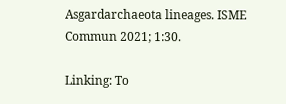Asgardarchaeota lineages. ISME Commun 2021; 1:30.

Linking: To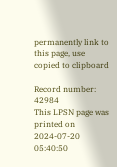permanently link to this page, use copied to clipboard

Record number: 42984
This LPSN page was printed on 2024-07-20 05:40:50